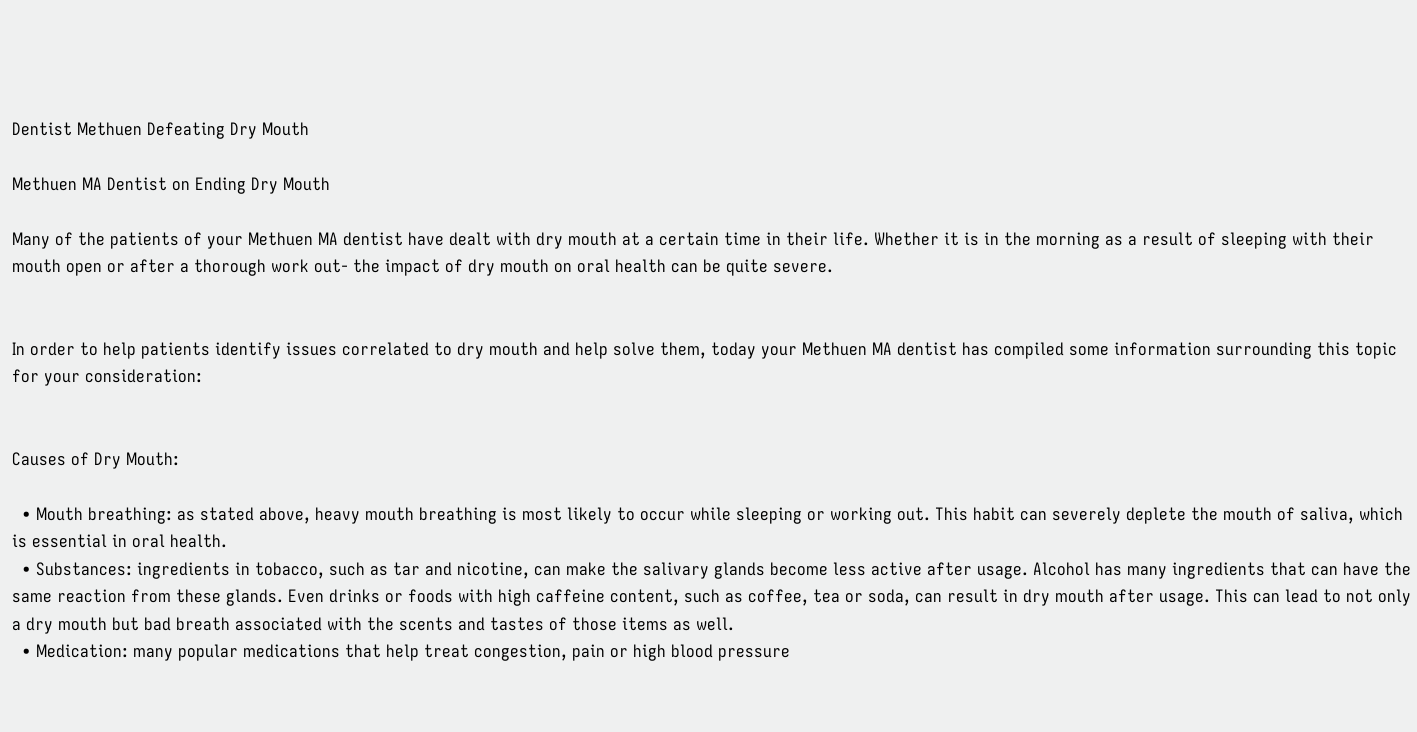Dentist Methuen Defeating Dry Mouth

Methuen MA Dentist on Ending Dry Mouth

Many of the patients of your Methuen MA dentist have dealt with dry mouth at a certain time in their life. Whether it is in the morning as a result of sleeping with their mouth open or after a thorough work out- the impact of dry mouth on oral health can be quite severe.


In order to help patients identify issues correlated to dry mouth and help solve them, today your Methuen MA dentist has compiled some information surrounding this topic for your consideration:


Causes of Dry Mouth:

  • Mouth breathing: as stated above, heavy mouth breathing is most likely to occur while sleeping or working out. This habit can severely deplete the mouth of saliva, which is essential in oral health.
  • Substances: ingredients in tobacco, such as tar and nicotine, can make the salivary glands become less active after usage. Alcohol has many ingredients that can have the same reaction from these glands. Even drinks or foods with high caffeine content, such as coffee, tea or soda, can result in dry mouth after usage. This can lead to not only a dry mouth but bad breath associated with the scents and tastes of those items as well.
  • Medication: many popular medications that help treat congestion, pain or high blood pressure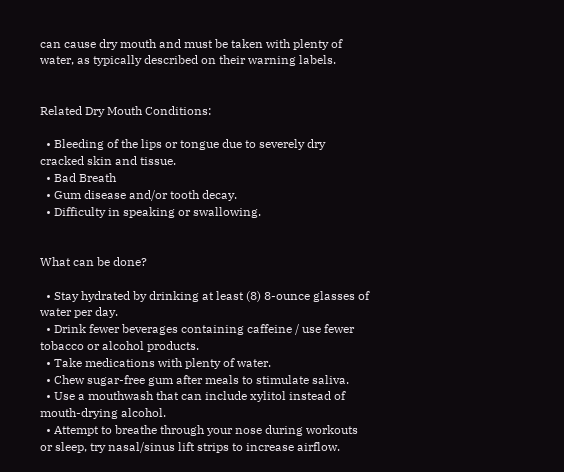can cause dry mouth and must be taken with plenty of water, as typically described on their warning labels.


Related Dry Mouth Conditions:

  • Bleeding of the lips or tongue due to severely dry cracked skin and tissue.
  • Bad Breath
  • Gum disease and/or tooth decay.
  • Difficulty in speaking or swallowing.


What can be done?

  • Stay hydrated by drinking at least (8) 8-ounce glasses of water per day.
  • Drink fewer beverages containing caffeine / use fewer tobacco or alcohol products.
  • Take medications with plenty of water.
  • Chew sugar-free gum after meals to stimulate saliva.
  • Use a mouthwash that can include xylitol instead of mouth-drying alcohol.
  • Attempt to breathe through your nose during workouts or sleep, try nasal/sinus lift strips to increase airflow.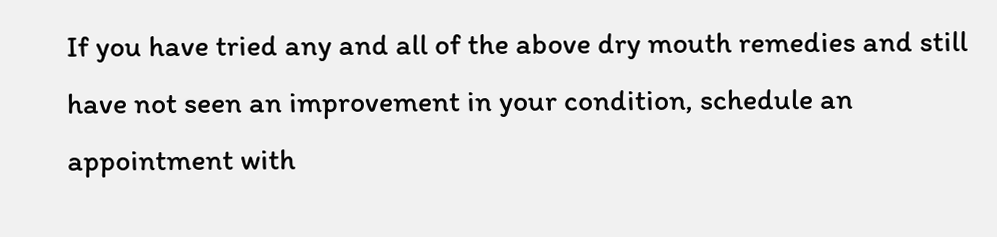If you have tried any and all of the above dry mouth remedies and still have not seen an improvement in your condition, schedule an appointment with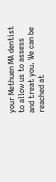your Methuen MA dentist to allow us to assess and treat you. We can be reached at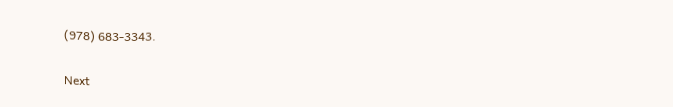(978) 683-3343.


Next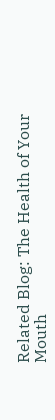Related Blog: The Health of Your Mouth